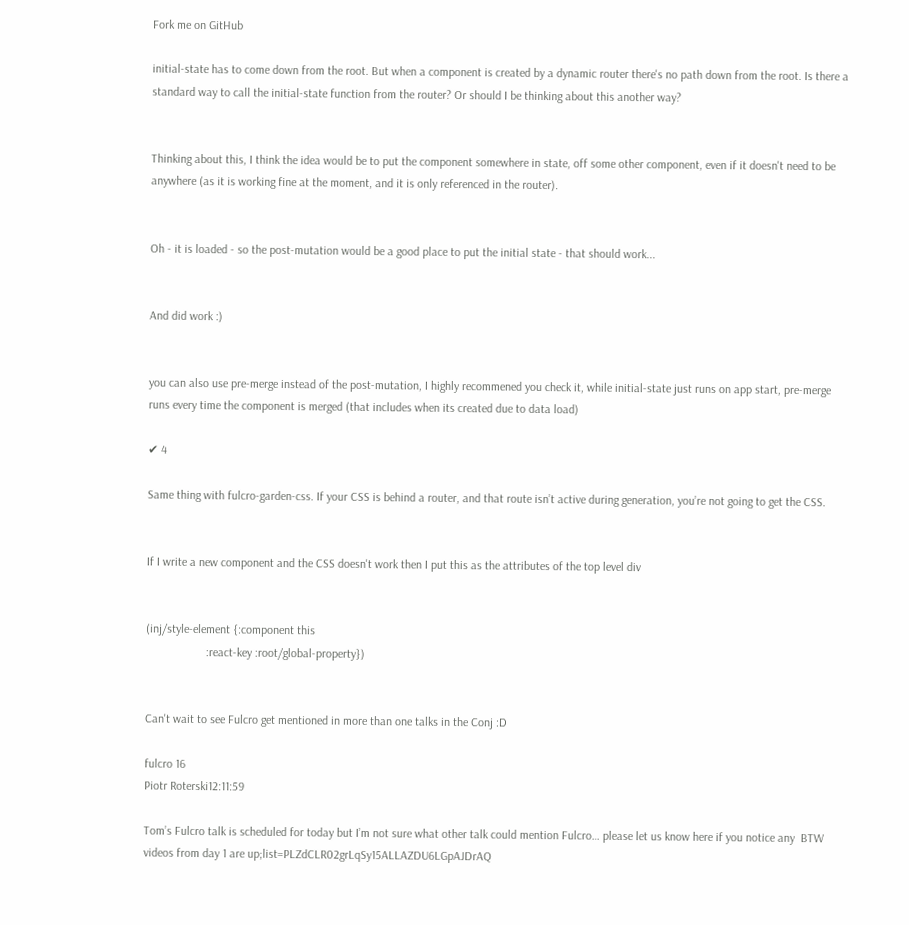Fork me on GitHub

initial-state has to come down from the root. But when a component is created by a dynamic router there's no path down from the root. Is there a standard way to call the initial-state function from the router? Or should I be thinking about this another way?


Thinking about this, I think the idea would be to put the component somewhere in state, off some other component, even if it doesn't need to be anywhere (as it is working fine at the moment, and it is only referenced in the router).


Oh - it is loaded - so the post-mutation would be a good place to put the initial state - that should work...


And did work :)


you can also use pre-merge instead of the post-mutation, I highly recommened you check it, while initial-state just runs on app start, pre-merge runs every time the component is merged (that includes when its created due to data load)

✔ 4

Same thing with fulcro-garden-css. If your CSS is behind a router, and that route isn’t active during generation, you’re not going to get the CSS.


If I write a new component and the CSS doesn't work then I put this as the attributes of the top level div


(inj/style-element {:component this
                    :react-key :root/global-property})


Can't wait to see Fulcro get mentioned in more than one talks in the Conj :D

fulcro 16
Piotr Roterski12:11:59

Tom’s Fulcro talk is scheduled for today but I’m not sure what other talk could mention Fulcro… please let us know here if you notice any  BTW videos from day 1 are up;list=PLZdCLR02grLqSy15ALLAZDU6LGpAJDrAQ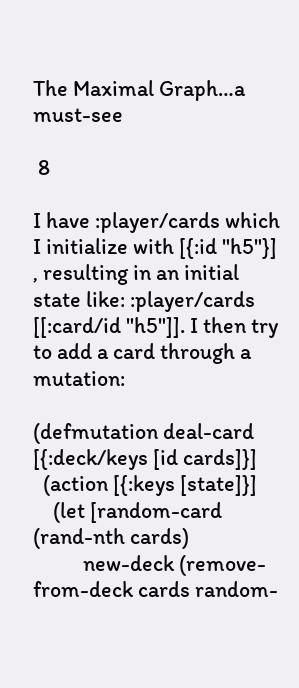The Maximal Graph…a must-see

 8

I have :player/cards which I initialize with [{:id "h5"}] , resulting in an initial state like: :player/cards [[:card/id "h5"]]. I then try to add a card through a mutation:

(defmutation deal-card [{:deck/keys [id cards]}]
  (action [{:keys [state]}]
    (let [random-card (rand-nth cards)
          new-deck (remove-from-deck cards random-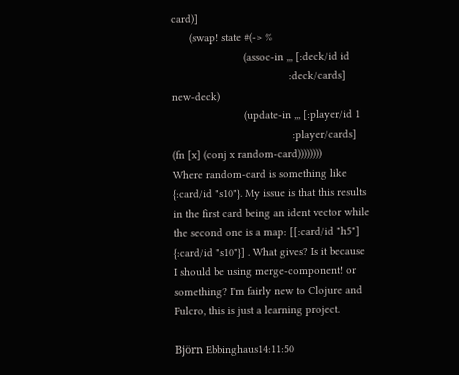card)]
      (swap! state #(-> %
                        (assoc-in ,,, [:deck/id id
                                       :deck/cards] new-deck)
                        (update-in ,,, [:player/id 1
                                        :player/cards] (fn [x] (conj x random-card))))))))
Where random-card is something like {:card/id "s10"}. My issue is that this results in the first card being an ident vector while the second one is a map: [[:card/id "h5"] {:card/id "s10"}] . What gives? Is it because I should be using merge-component! or something? I'm fairly new to Clojure and Fulcro, this is just a learning project.

Björn Ebbinghaus14:11:50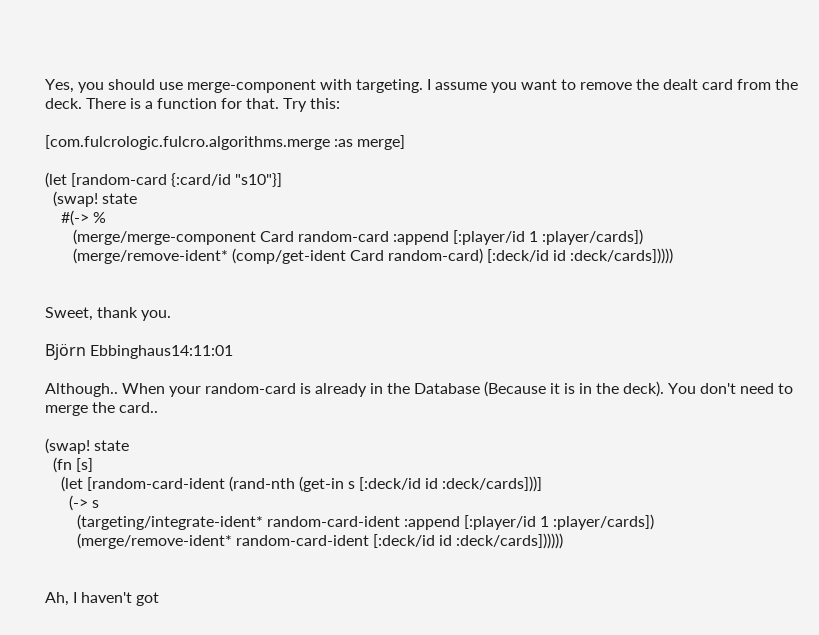Yes, you should use merge-component with targeting. I assume you want to remove the dealt card from the deck. There is a function for that. Try this:

[com.fulcrologic.fulcro.algorithms.merge :as merge]

(let [random-card {:card/id "s10"}]
  (swap! state
    #(-> %
       (merge/merge-component Card random-card :append [:player/id 1 :player/cards])
       (merge/remove-ident* (comp/get-ident Card random-card) [:deck/id id :deck/cards]))))


Sweet, thank you.

Björn Ebbinghaus14:11:01

Although.. When your random-card is already in the Database (Because it is in the deck). You don't need to merge the card..

(swap! state
  (fn [s]
    (let [random-card-ident (rand-nth (get-in s [:deck/id id :deck/cards]))]
      (-> s
        (targeting/integrate-ident* random-card-ident :append [:player/id 1 :player/cards])
        (merge/remove-ident* random-card-ident [:deck/id id :deck/cards])))))


Ah, I haven't got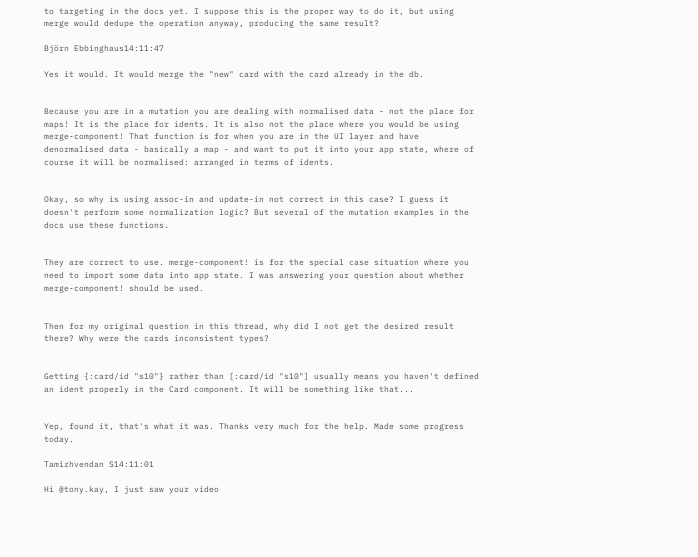to targeting in the docs yet. I suppose this is the proper way to do it, but using merge would dedupe the operation anyway, producing the same result?

Björn Ebbinghaus14:11:47

Yes it would. It would merge the "new" card with the card already in the db.


Because you are in a mutation you are dealing with normalised data - not the place for maps! It is the place for idents. It is also not the place where you would be using merge-component! That function is for when you are in the UI layer and have denormalised data - basically a map - and want to put it into your app state, where of course it will be normalised: arranged in terms of idents.


Okay, so why is using assoc-in and update-in not correct in this case? I guess it doesn't perform some normalization logic? But several of the mutation examples in the docs use these functions.


They are correct to use. merge-component! is for the special case situation where you need to import some data into app state. I was answering your question about whether merge-component! should be used.


Then for my original question in this thread, why did I not get the desired result there? Why were the cards inconsistent types?


Getting {:card/id "s10"} rather than [:card/id "s10"] usually means you haven't defined an ident properly in the Card component. It will be something like that...


Yep, found it, that's what it was. Thanks very much for the help. Made some progress today.

Tamizhvendan S14:11:01

Hi @tony.kay, I just saw your video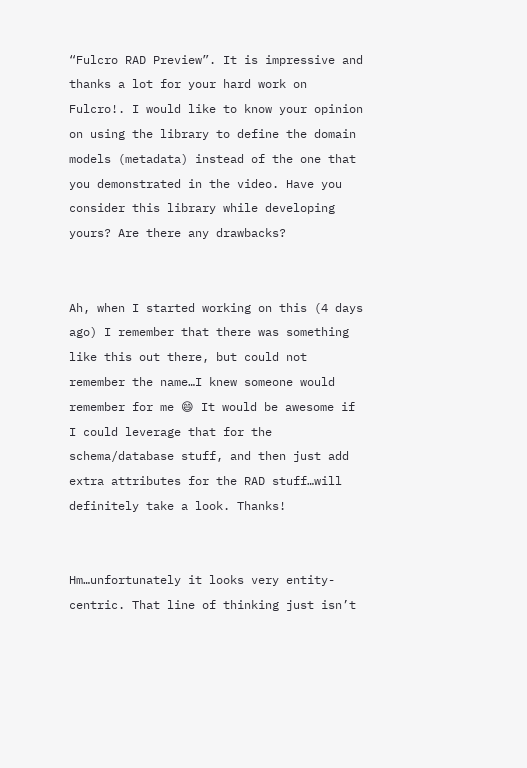“Fulcro RAD Preview”. It is impressive and thanks a lot for your hard work on Fulcro!. I would like to know your opinion on using the library to define the domain models (metadata) instead of the one that you demonstrated in the video. Have you consider this library while developing yours? Are there any drawbacks?


Ah, when I started working on this (4 days ago) I remember that there was something like this out there, but could not remember the name…I knew someone would remember for me 😄 It would be awesome if I could leverage that for the schema/database stuff, and then just add extra attributes for the RAD stuff…will definitely take a look. Thanks!


Hm…unfortunately it looks very entity-centric. That line of thinking just isn’t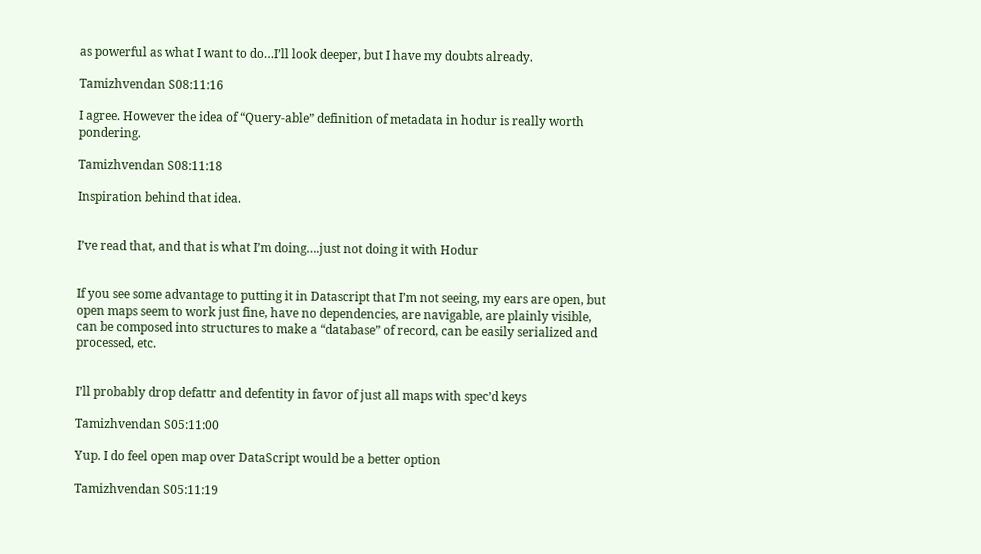as powerful as what I want to do…I’ll look deeper, but I have my doubts already.

Tamizhvendan S08:11:16

I agree. However the idea of “Query-able” definition of metadata in hodur is really worth pondering.

Tamizhvendan S08:11:18

Inspiration behind that idea.


I’ve read that, and that is what I’m doing….just not doing it with Hodur


If you see some advantage to putting it in Datascript that I’m not seeing, my ears are open, but open maps seem to work just fine, have no dependencies, are navigable, are plainly visible, can be composed into structures to make a “database” of record, can be easily serialized and processed, etc.


I’ll probably drop defattr and defentity in favor of just all maps with spec’d keys

Tamizhvendan S05:11:00

Yup. I do feel open map over DataScript would be a better option

Tamizhvendan S05:11:19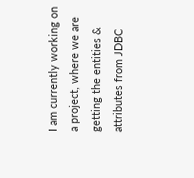I am currently working on a project, where we are getting the entities & attributes from JDBC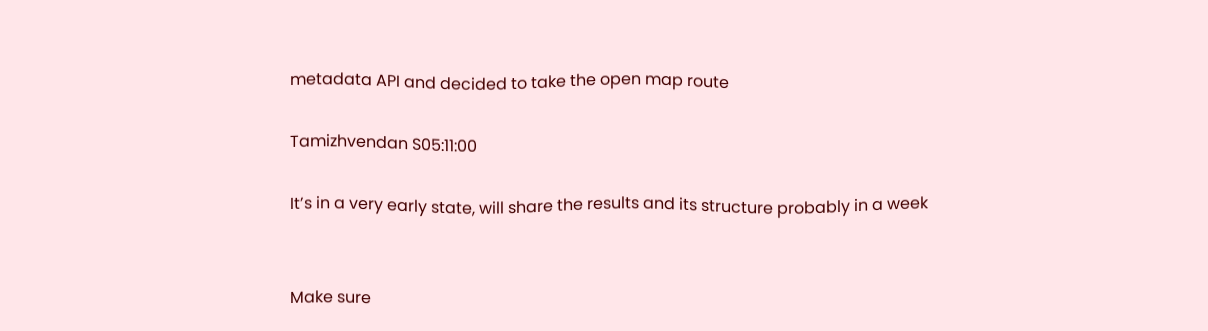metadata API and decided to take the open map route

Tamizhvendan S05:11:00

It’s in a very early state, will share the results and its structure probably in a week


Make sure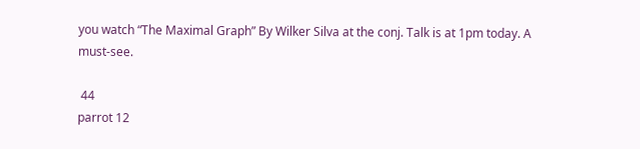you watch “The Maximal Graph” By Wilker Silva at the conj. Talk is at 1pm today. A must-see.

 44
parrot 12